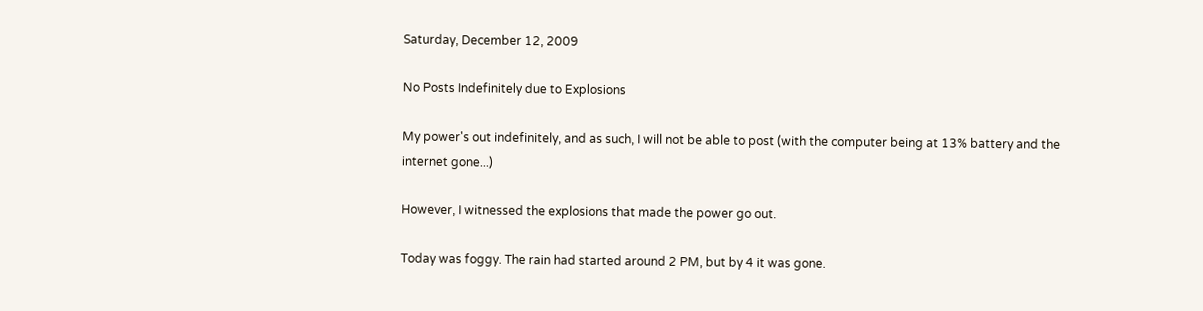Saturday, December 12, 2009

No Posts Indefinitely due to Explosions

My power's out indefinitely, and as such, I will not be able to post (with the computer being at 13% battery and the internet gone...)

However, I witnessed the explosions that made the power go out.

Today was foggy. The rain had started around 2 PM, but by 4 it was gone.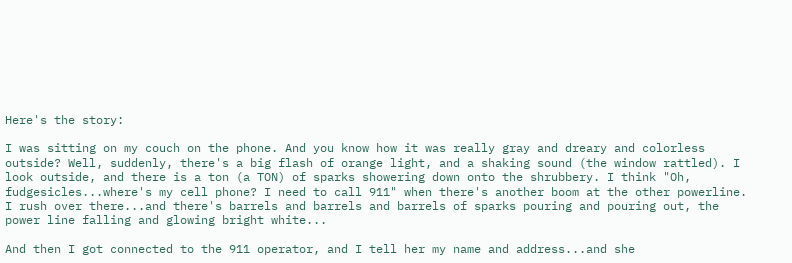Here's the story:

I was sitting on my couch on the phone. And you know how it was really gray and dreary and colorless outside? Well, suddenly, there's a big flash of orange light, and a shaking sound (the window rattled). I look outside, and there is a ton (a TON) of sparks showering down onto the shrubbery. I think "Oh, fudgesicles...where's my cell phone? I need to call 911" when there's another boom at the other powerline. I rush over there...and there's barrels and barrels and barrels of sparks pouring and pouring out, the power line falling and glowing bright white...

And then I got connected to the 911 operator, and I tell her my name and address...and she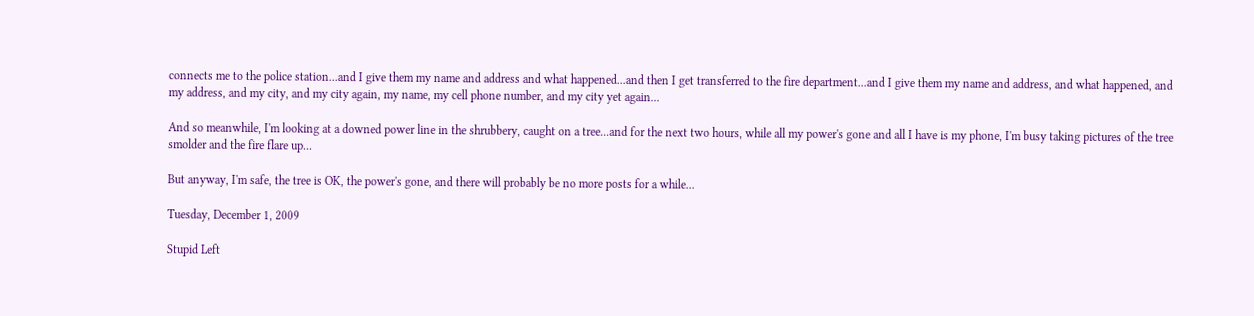connects me to the police station...and I give them my name and address and what happened...and then I get transferred to the fire department...and I give them my name and address, and what happened, and my address, and my city, and my city again, my name, my cell phone number, and my city yet again...

And so meanwhile, I'm looking at a downed power line in the shrubbery, caught on a tree...and for the next two hours, while all my power's gone and all I have is my phone, I'm busy taking pictures of the tree smolder and the fire flare up...

But anyway, I'm safe, the tree is OK, the power's gone, and there will probably be no more posts for a while...

Tuesday, December 1, 2009

Stupid Left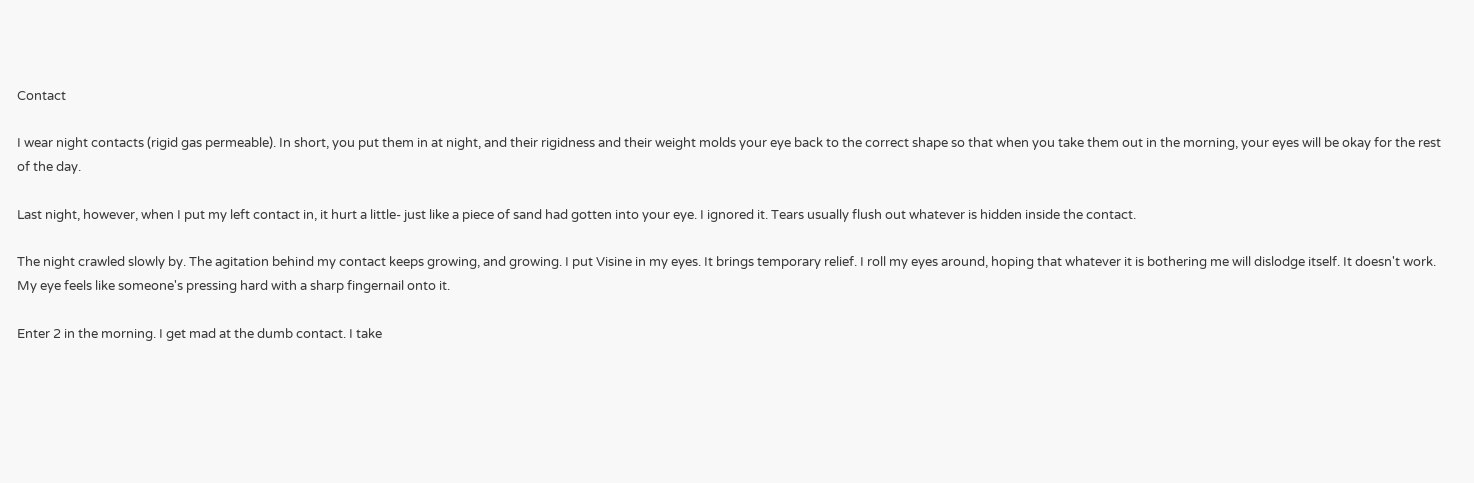Contact

I wear night contacts (rigid gas permeable). In short, you put them in at night, and their rigidness and their weight molds your eye back to the correct shape so that when you take them out in the morning, your eyes will be okay for the rest of the day.

Last night, however, when I put my left contact in, it hurt a little- just like a piece of sand had gotten into your eye. I ignored it. Tears usually flush out whatever is hidden inside the contact.

The night crawled slowly by. The agitation behind my contact keeps growing, and growing. I put Visine in my eyes. It brings temporary relief. I roll my eyes around, hoping that whatever it is bothering me will dislodge itself. It doesn't work. My eye feels like someone's pressing hard with a sharp fingernail onto it.

Enter 2 in the morning. I get mad at the dumb contact. I take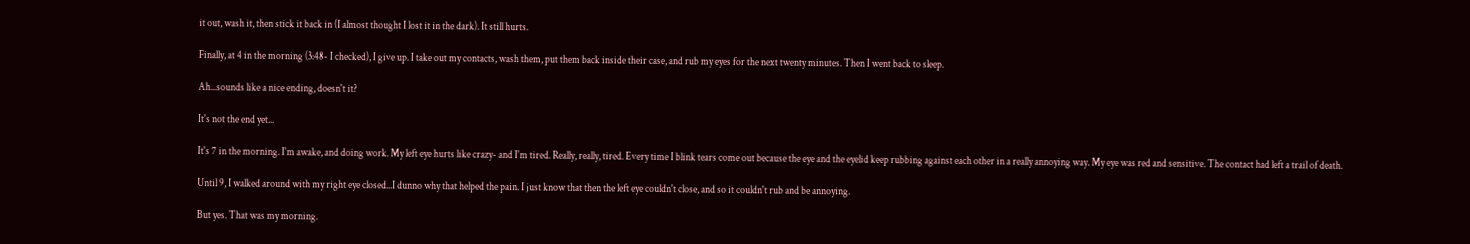it out, wash it, then stick it back in (I almost thought I lost it in the dark). It still hurts.

Finally, at 4 in the morning (3:48- I checked), I give up. I take out my contacts, wash them, put them back inside their case, and rub my eyes for the next twenty minutes. Then I went back to sleep.

Ah...sounds like a nice ending, doesn't it?

It's not the end yet...

It's 7 in the morning. I'm awake, and doing work. My left eye hurts like crazy- and I'm tired. Really, really, tired. Every time I blink tears come out because the eye and the eyelid keep rubbing against each other in a really annoying way. My eye was red and sensitive. The contact had left a trail of death.

Until 9, I walked around with my right eye closed...I dunno why that helped the pain. I just know that then the left eye couldn't close, and so it couldn't rub and be annoying.

But yes. That was my morning.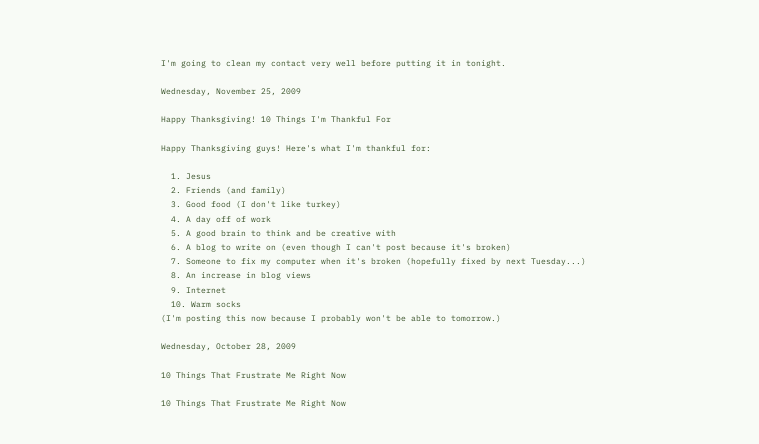I'm going to clean my contact very well before putting it in tonight.

Wednesday, November 25, 2009

Happy Thanksgiving! 10 Things I'm Thankful For

Happy Thanksgiving guys! Here's what I'm thankful for:

  1. Jesus
  2. Friends (and family)
  3. Good food (I don't like turkey)
  4. A day off of work
  5. A good brain to think and be creative with
  6. A blog to write on (even though I can't post because it's broken)
  7. Someone to fix my computer when it's broken (hopefully fixed by next Tuesday...)
  8. An increase in blog views
  9. Internet
  10. Warm socks
(I'm posting this now because I probably won't be able to tomorrow.)

Wednesday, October 28, 2009

10 Things That Frustrate Me Right Now

10 Things That Frustrate Me Right Now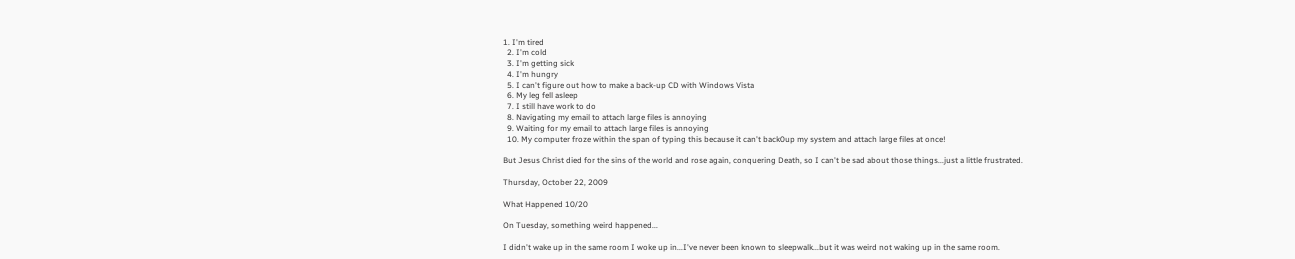1. I'm tired
  2. I'm cold
  3. I'm getting sick
  4. I'm hungry
  5. I can't figure out how to make a back-up CD with Windows Vista
  6. My leg fell asleep
  7. I still have work to do
  8. Navigating my email to attach large files is annoying
  9. Waiting for my email to attach large files is annoying
  10. My computer froze within the span of typing this because it can't back0up my system and attach large files at once!

But Jesus Christ died for the sins of the world and rose again, conquering Death, so I can't be sad about those things...just a little frustrated.

Thursday, October 22, 2009

What Happened 10/20

On Tuesday, something weird happened...

I didn't wake up in the same room I woke up in...I've never been known to sleepwalk...but it was weird not waking up in the same room.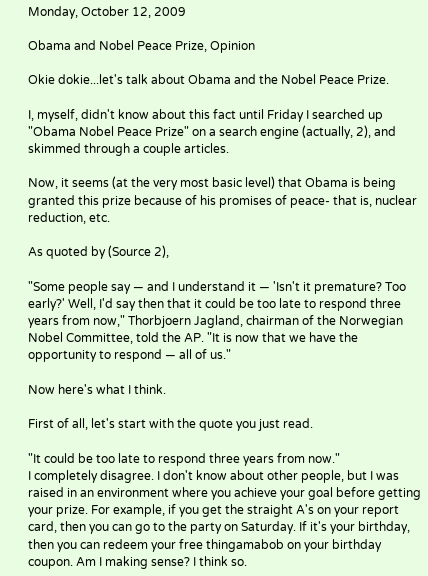Monday, October 12, 2009

Obama and Nobel Peace Prize, Opinion

Okie dokie...let's talk about Obama and the Nobel Peace Prize.

I, myself, didn't know about this fact until Friday I searched up "Obama Nobel Peace Prize" on a search engine (actually, 2), and skimmed through a couple articles.

Now, it seems (at the very most basic level) that Obama is being granted this prize because of his promises of peace- that is, nuclear reduction, etc.

As quoted by (Source 2),

"Some people say — and I understand it — 'Isn't it premature? Too early?' Well, I'd say then that it could be too late to respond three years from now," Thorbjoern Jagland, chairman of the Norwegian Nobel Committee, told the AP. "It is now that we have the opportunity to respond — all of us."

Now here's what I think.

First of all, let's start with the quote you just read.

"It could be too late to respond three years from now."
I completely disagree. I don't know about other people, but I was raised in an environment where you achieve your goal before getting your prize. For example, if you get the straight A's on your report card, then you can go to the party on Saturday. If it's your birthday, then you can redeem your free thingamabob on your birthday coupon. Am I making sense? I think so.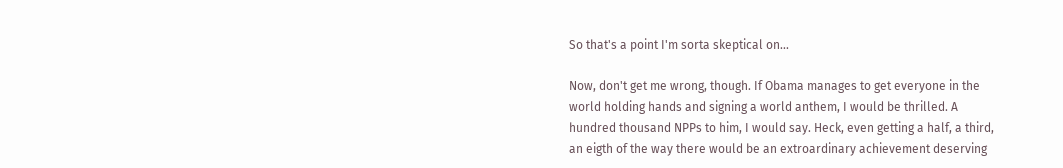So that's a point I'm sorta skeptical on...

Now, don't get me wrong, though. If Obama manages to get everyone in the world holding hands and signing a world anthem, I would be thrilled. A hundred thousand NPPs to him, I would say. Heck, even getting a half, a third, an eigth of the way there would be an extroardinary achievement deserving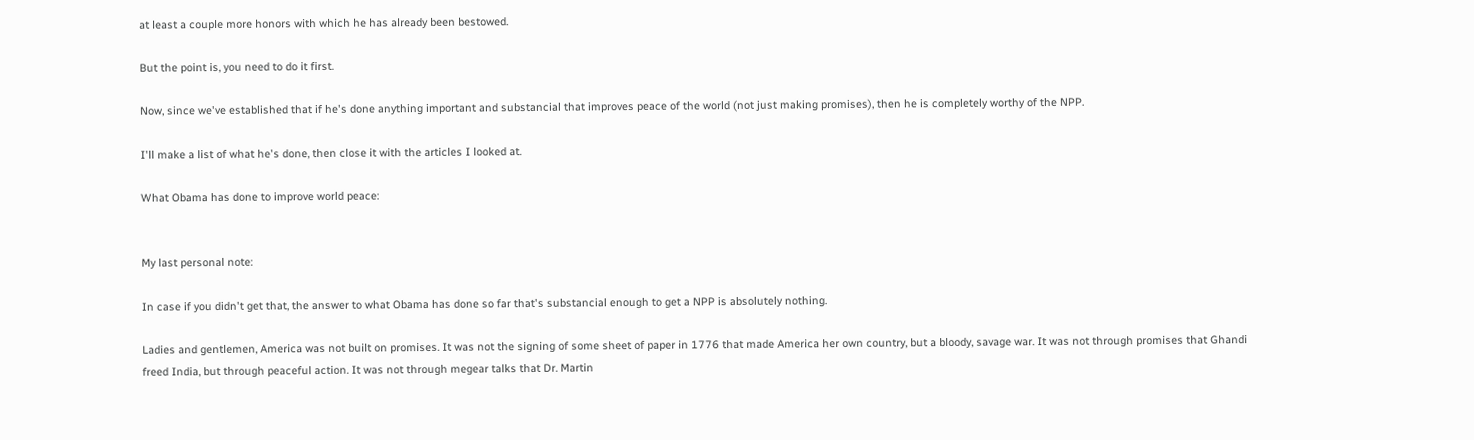at least a couple more honors with which he has already been bestowed.

But the point is, you need to do it first.

Now, since we've established that if he's done anything important and substancial that improves peace of the world (not just making promises), then he is completely worthy of the NPP.

I'll make a list of what he's done, then close it with the articles I looked at.

What Obama has done to improve world peace:


My last personal note:

In case if you didn't get that, the answer to what Obama has done so far that's substancial enough to get a NPP is absolutely nothing.

Ladies and gentlemen, America was not built on promises. It was not the signing of some sheet of paper in 1776 that made America her own country, but a bloody, savage war. It was not through promises that Ghandi freed India, but through peaceful action. It was not through megear talks that Dr. Martin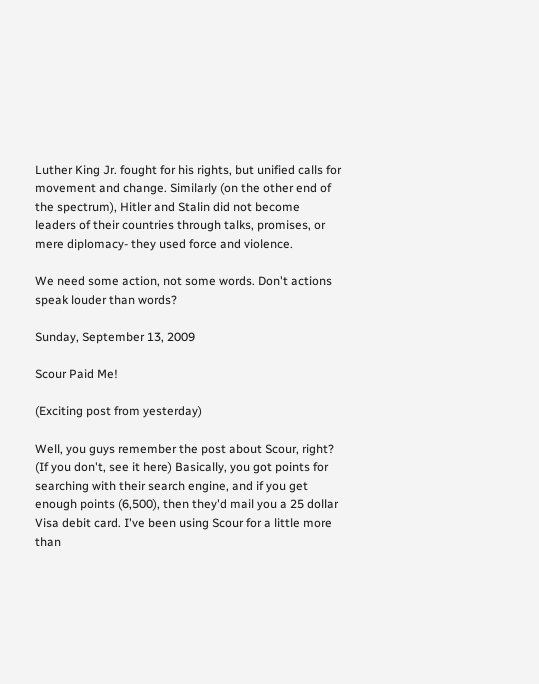Luther King Jr. fought for his rights, but unified calls for movement and change. Similarly (on the other end of the spectrum), Hitler and Stalin did not become leaders of their countries through talks, promises, or mere diplomacy- they used force and violence.

We need some action, not some words. Don't actions speak louder than words?

Sunday, September 13, 2009

Scour Paid Me!

(Exciting post from yesterday)

Well, you guys remember the post about Scour, right? (If you don't, see it here) Basically, you got points for searching with their search engine, and if you get enough points (6,500), then they'd mail you a 25 dollar Visa debit card. I've been using Scour for a little more than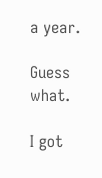a year.

Guess what.

I got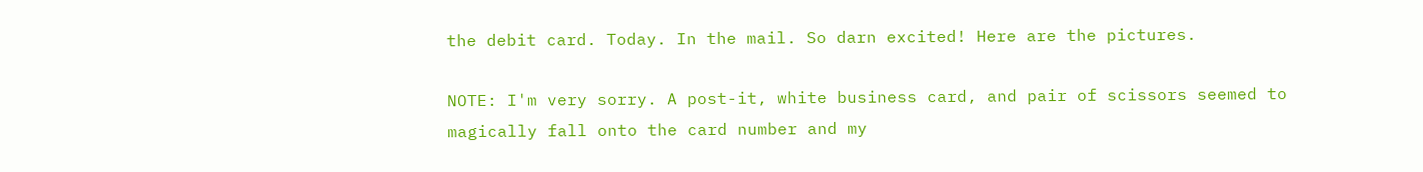the debit card. Today. In the mail. So darn excited! Here are the pictures.

NOTE: I'm very sorry. A post-it, white business card, and pair of scissors seemed to magically fall onto the card number and my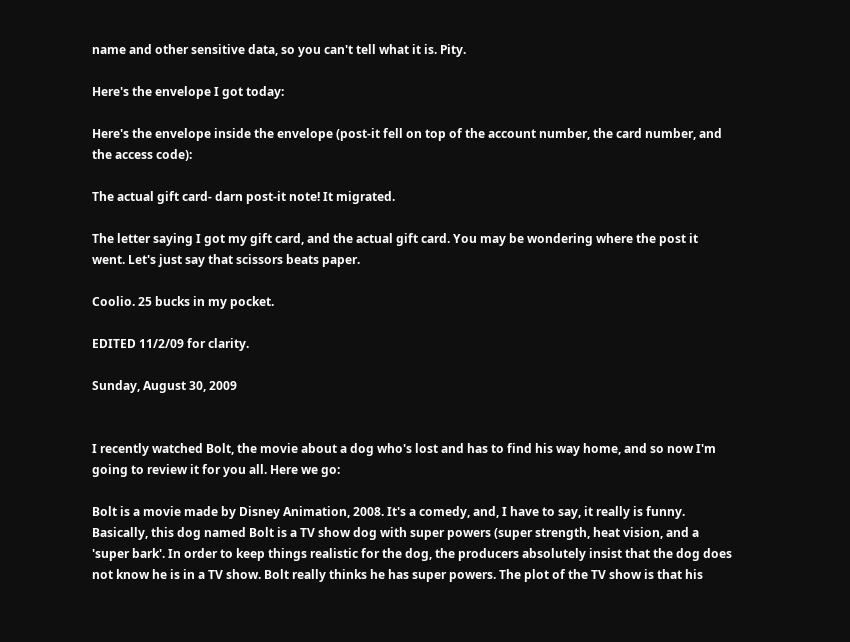name and other sensitive data, so you can't tell what it is. Pity.

Here's the envelope I got today:

Here's the envelope inside the envelope (post-it fell on top of the account number, the card number, and the access code):

The actual gift card- darn post-it note! It migrated.

The letter saying I got my gift card, and the actual gift card. You may be wondering where the post it went. Let's just say that scissors beats paper.

Coolio. 25 bucks in my pocket.

EDITED 11/2/09 for clarity.

Sunday, August 30, 2009


I recently watched Bolt, the movie about a dog who's lost and has to find his way home, and so now I'm going to review it for you all. Here we go:

Bolt is a movie made by Disney Animation, 2008. It's a comedy, and, I have to say, it really is funny. Basically, this dog named Bolt is a TV show dog with super powers (super strength, heat vision, and a 'super bark'. In order to keep things realistic for the dog, the producers absolutely insist that the dog does not know he is in a TV show. Bolt really thinks he has super powers. The plot of the TV show is that his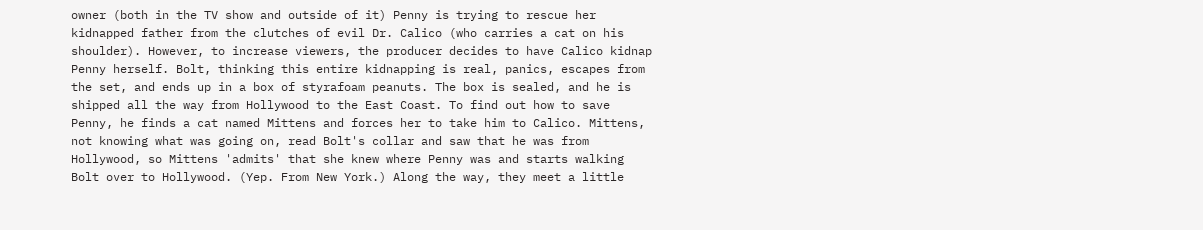owner (both in the TV show and outside of it) Penny is trying to rescue her kidnapped father from the clutches of evil Dr. Calico (who carries a cat on his shoulder). However, to increase viewers, the producer decides to have Calico kidnap Penny herself. Bolt, thinking this entire kidnapping is real, panics, escapes from the set, and ends up in a box of styrafoam peanuts. The box is sealed, and he is shipped all the way from Hollywood to the East Coast. To find out how to save Penny, he finds a cat named Mittens and forces her to take him to Calico. Mittens, not knowing what was going on, read Bolt's collar and saw that he was from Hollywood, so Mittens 'admits' that she knew where Penny was and starts walking Bolt over to Hollywood. (Yep. From New York.) Along the way, they meet a little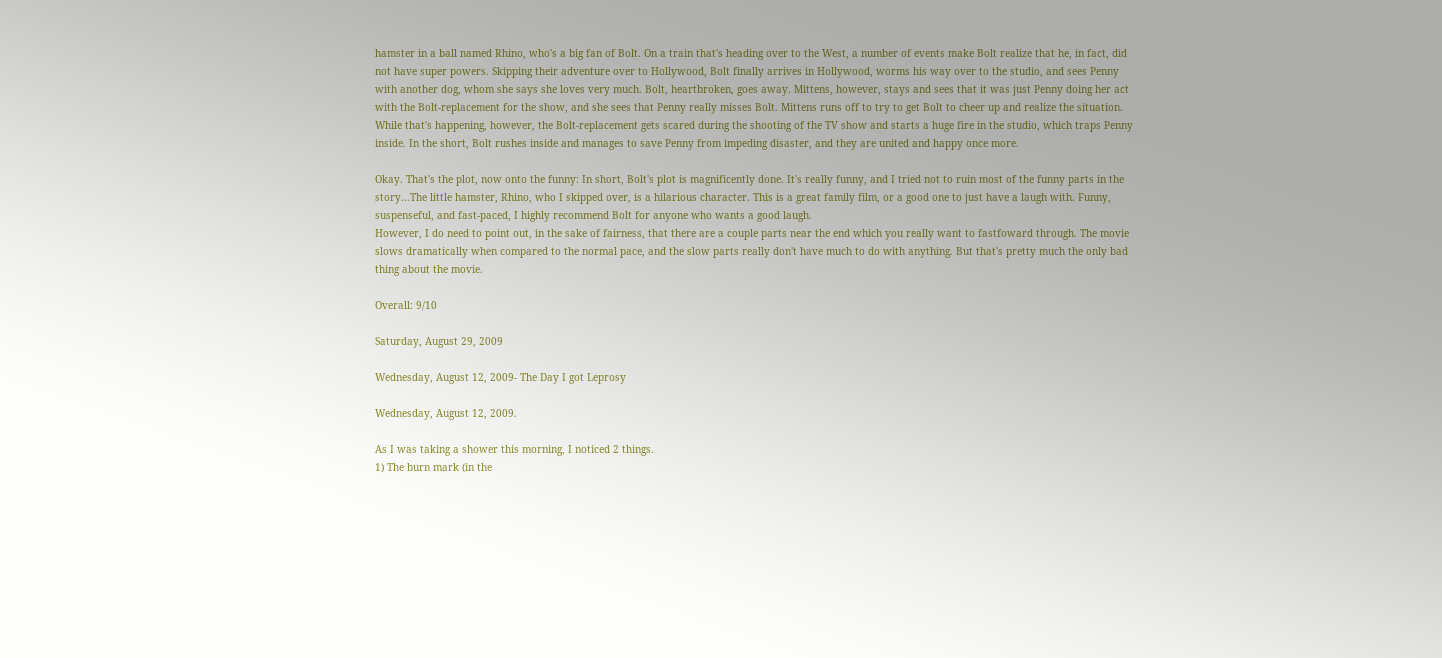hamster in a ball named Rhino, who's a big fan of Bolt. On a train that's heading over to the West, a number of events make Bolt realize that he, in fact, did not have super powers. Skipping their adventure over to Hollywood, Bolt finally arrives in Hollywood, worms his way over to the studio, and sees Penny with another dog, whom she says she loves very much. Bolt, heartbroken, goes away. Mittens, however, stays and sees that it was just Penny doing her act with the Bolt-replacement for the show, and she sees that Penny really misses Bolt. Mittens runs off to try to get Bolt to cheer up and realize the situation. While that's happening, however, the Bolt-replacement gets scared during the shooting of the TV show and starts a huge fire in the studio, which traps Penny inside. In the short, Bolt rushes inside and manages to save Penny from impeding disaster, and they are united and happy once more.

Okay. That's the plot, now onto the funny: In short, Bolt's plot is magnificently done. It's really funny, and I tried not to ruin most of the funny parts in the story...The little hamster, Rhino, who I skipped over, is a hilarious character. This is a great family film, or a good one to just have a laugh with. Funny, suspenseful, and fast-paced, I highly recommend Bolt for anyone who wants a good laugh.
However, I do need to point out, in the sake of fairness, that there are a couple parts near the end which you really want to fastfoward through. The movie slows dramatically when compared to the normal pace, and the slow parts really don't have much to do with anything. But that's pretty much the only bad thing about the movie.

Overall: 9/10

Saturday, August 29, 2009

Wednesday, August 12, 2009- The Day I got Leprosy

Wednesday, August 12, 2009.

As I was taking a shower this morning, I noticed 2 things.
1) The burn mark (in the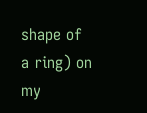shape of a ring) on my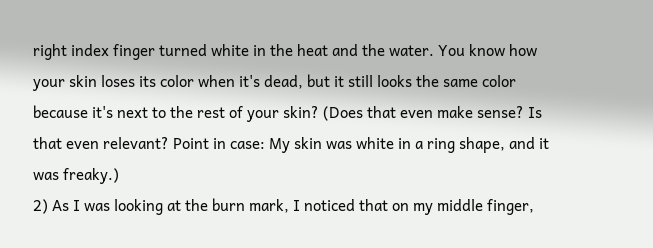right index finger turned white in the heat and the water. You know how your skin loses its color when it's dead, but it still looks the same color because it's next to the rest of your skin? (Does that even make sense? Is that even relevant? Point in case: My skin was white in a ring shape, and it was freaky.)
2) As I was looking at the burn mark, I noticed that on my middle finger,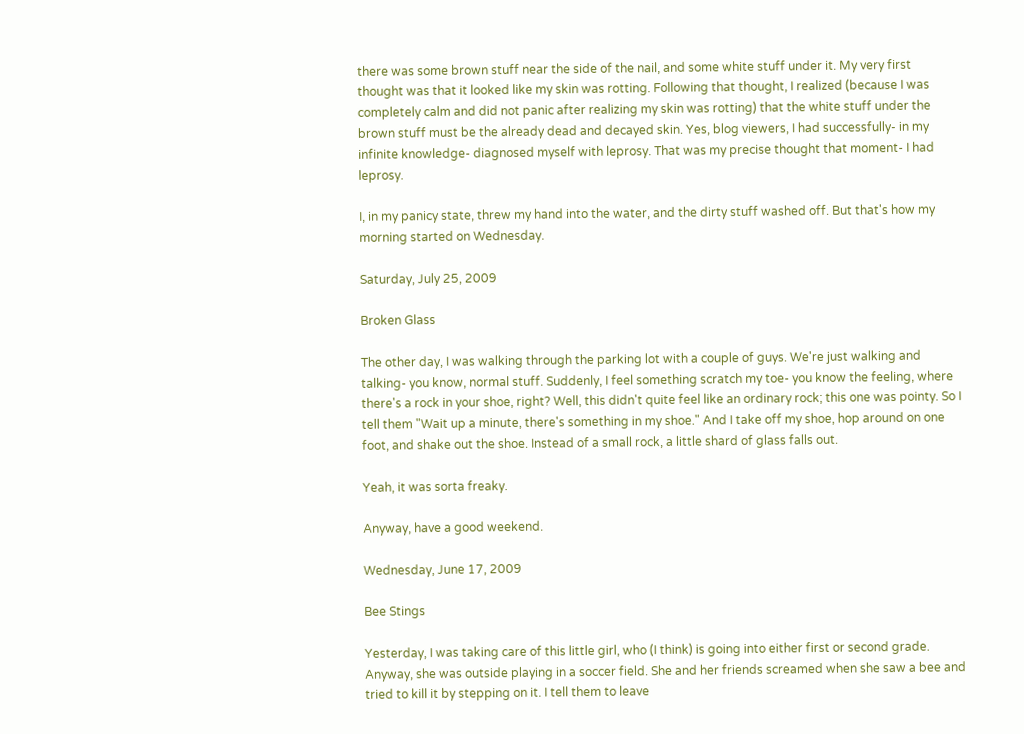there was some brown stuff near the side of the nail, and some white stuff under it. My very first thought was that it looked like my skin was rotting. Following that thought, I realized (because I was completely calm and did not panic after realizing my skin was rotting) that the white stuff under the brown stuff must be the already dead and decayed skin. Yes, blog viewers, I had successfully- in my infinite knowledge- diagnosed myself with leprosy. That was my precise thought that moment- I had leprosy.

I, in my panicy state, threw my hand into the water, and the dirty stuff washed off. But that's how my morning started on Wednesday.

Saturday, July 25, 2009

Broken Glass

The other day, I was walking through the parking lot with a couple of guys. We're just walking and talking- you know, normal stuff. Suddenly, I feel something scratch my toe- you know the feeling, where there's a rock in your shoe, right? Well, this didn't quite feel like an ordinary rock; this one was pointy. So I tell them "Wait up a minute, there's something in my shoe." And I take off my shoe, hop around on one foot, and shake out the shoe. Instead of a small rock, a little shard of glass falls out.

Yeah, it was sorta freaky.

Anyway, have a good weekend.

Wednesday, June 17, 2009

Bee Stings

Yesterday, I was taking care of this little girl, who (I think) is going into either first or second grade. Anyway, she was outside playing in a soccer field. She and her friends screamed when she saw a bee and tried to kill it by stepping on it. I tell them to leave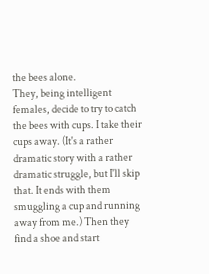the bees alone.
They, being intelligent females, decide to try to catch the bees with cups. I take their cups away. (It's a rather dramatic story with a rather dramatic struggle, but I'll skip that. It ends with them smuggling a cup and running away from me.) Then they find a shoe and start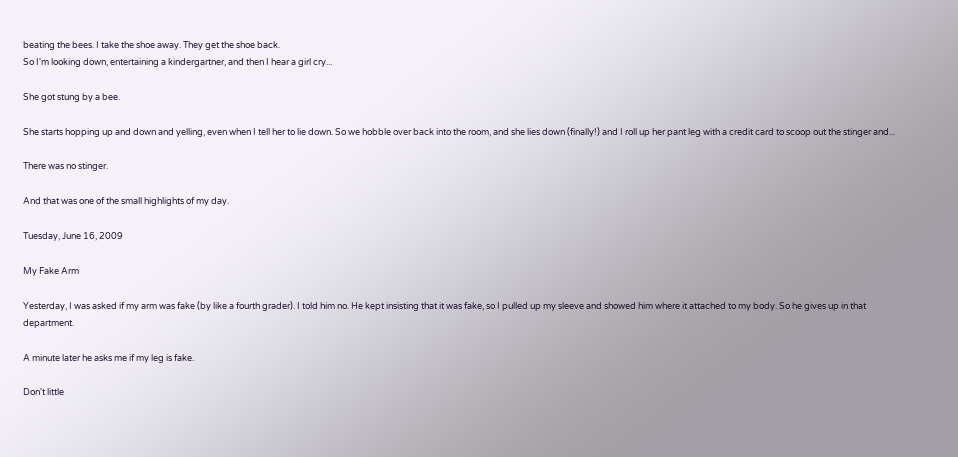beating the bees. I take the shoe away. They get the shoe back.
So I'm looking down, entertaining a kindergartner, and then I hear a girl cry...

She got stung by a bee.

She starts hopping up and down and yelling, even when I tell her to lie down. So we hobble over back into the room, and she lies down (finally!) and I roll up her pant leg with a credit card to scoop out the stinger and...

There was no stinger.

And that was one of the small highlights of my day.

Tuesday, June 16, 2009

My Fake Arm

Yesterday, I was asked if my arm was fake (by like a fourth grader). I told him no. He kept insisting that it was fake, so I pulled up my sleeve and showed him where it attached to my body. So he gives up in that department.

A minute later he asks me if my leg is fake.

Don't little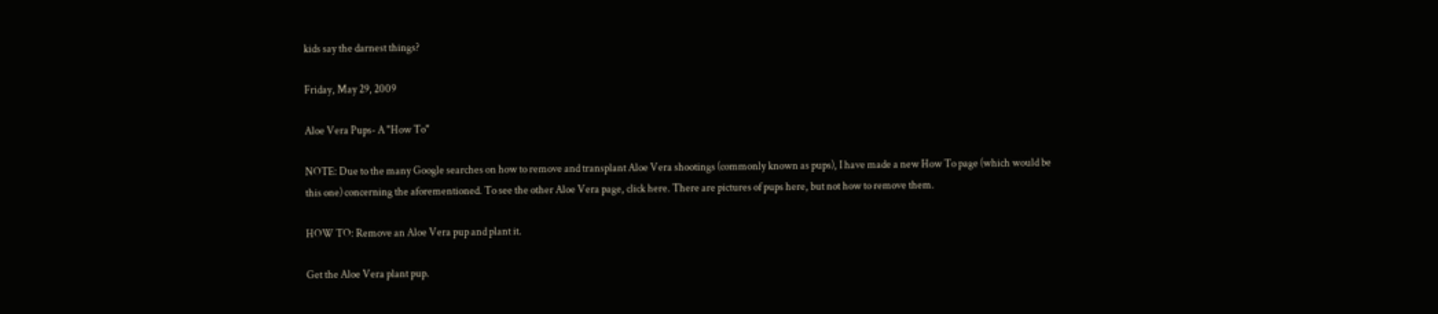kids say the darnest things?

Friday, May 29, 2009

Aloe Vera Pups- A "How To"

NOTE: Due to the many Google searches on how to remove and transplant Aloe Vera shootings (commonly known as pups), I have made a new How To page (which would be this one) concerning the aforementioned. To see the other Aloe Vera page, click here. There are pictures of pups here, but not how to remove them.

HOW TO: Remove an Aloe Vera pup and plant it.

Get the Aloe Vera plant pup.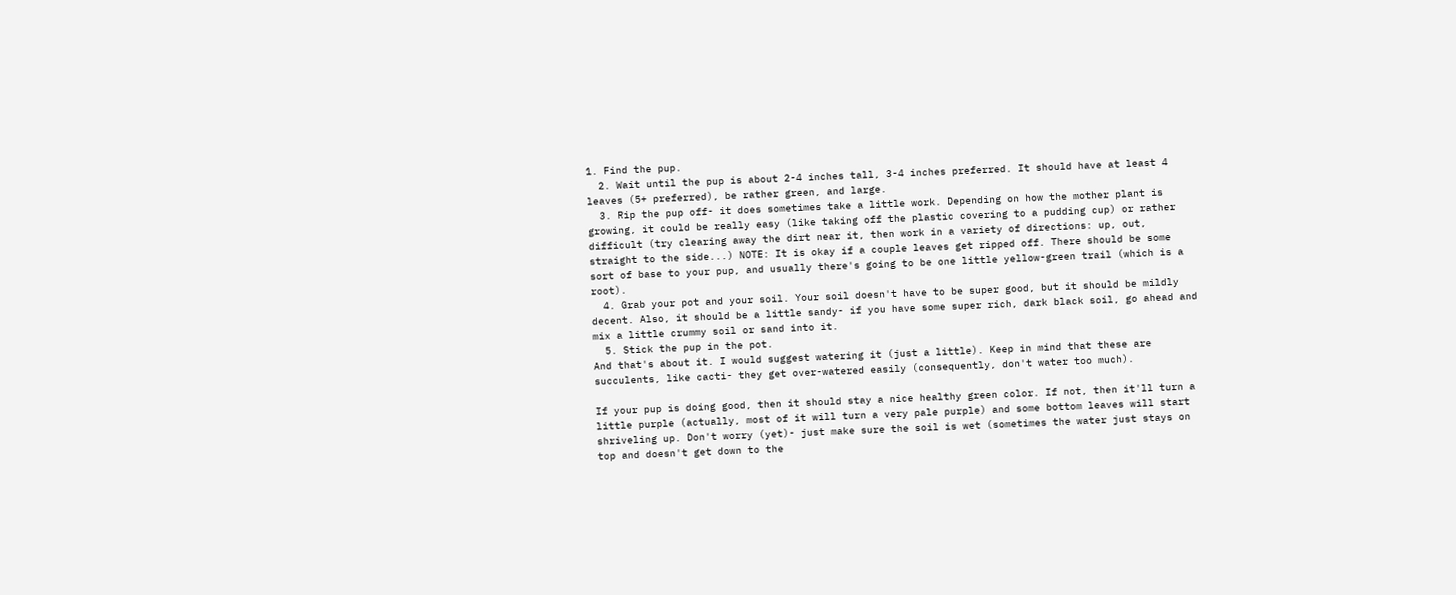1. Find the pup.
  2. Wait until the pup is about 2-4 inches tall, 3-4 inches preferred. It should have at least 4 leaves (5+ preferred), be rather green, and large.
  3. Rip the pup off- it does sometimes take a little work. Depending on how the mother plant is growing, it could be really easy (like taking off the plastic covering to a pudding cup) or rather difficult (try clearing away the dirt near it, then work in a variety of directions: up, out, straight to the side...) NOTE: It is okay if a couple leaves get ripped off. There should be some sort of base to your pup, and usually there's going to be one little yellow-green trail (which is a root).
  4. Grab your pot and your soil. Your soil doesn't have to be super good, but it should be mildly decent. Also, it should be a little sandy- if you have some super rich, dark black soil, go ahead and mix a little crummy soil or sand into it.
  5. Stick the pup in the pot.
And that's about it. I would suggest watering it (just a little). Keep in mind that these are succulents, like cacti- they get over-watered easily (consequently, don't water too much).

If your pup is doing good, then it should stay a nice healthy green color. If not, then it'll turn a little purple (actually, most of it will turn a very pale purple) and some bottom leaves will start shriveling up. Don't worry (yet)- just make sure the soil is wet (sometimes the water just stays on top and doesn't get down to the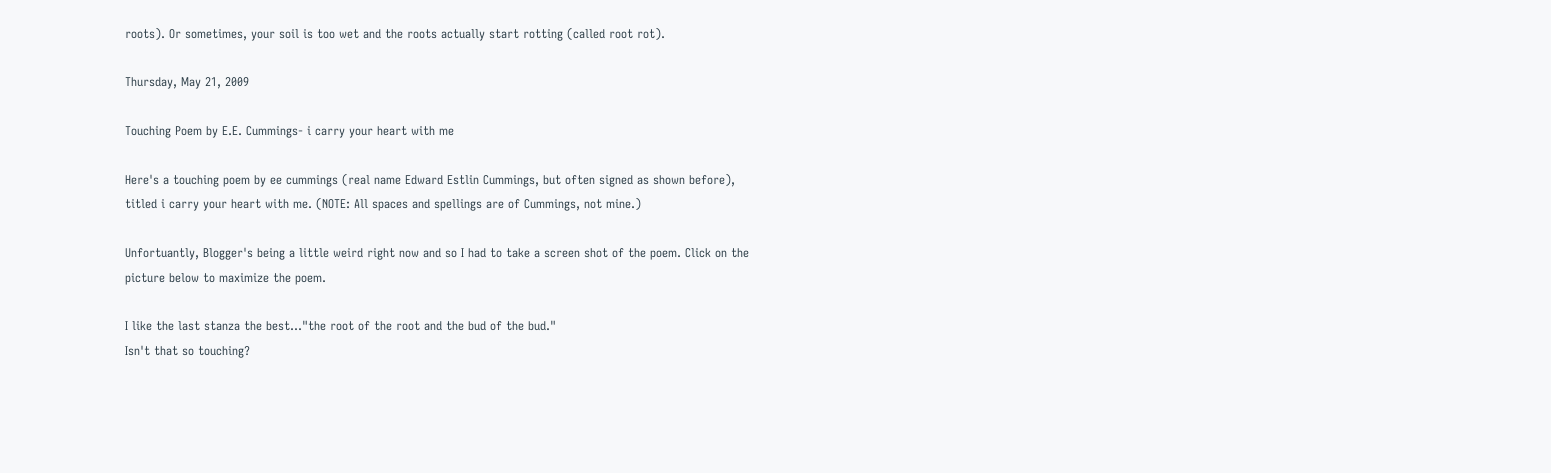roots). Or sometimes, your soil is too wet and the roots actually start rotting (called root rot).

Thursday, May 21, 2009

Touching Poem by E.E. Cummings- i carry your heart with me

Here's a touching poem by ee cummings (real name Edward Estlin Cummings, but often signed as shown before), titled i carry your heart with me. (NOTE: All spaces and spellings are of Cummings, not mine.)

Unfortuantly, Blogger's being a little weird right now and so I had to take a screen shot of the poem. Click on the picture below to maximize the poem.

I like the last stanza the best..."the root of the root and the bud of the bud."
Isn't that so touching?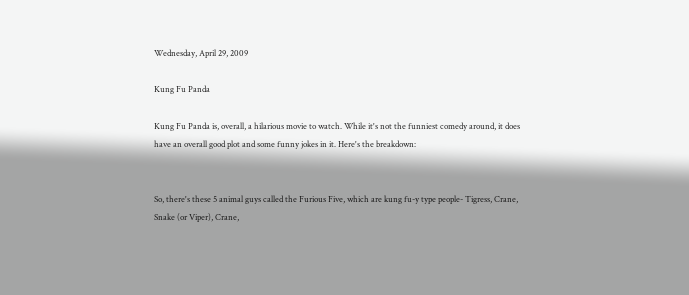Wednesday, April 29, 2009

Kung Fu Panda

Kung Fu Panda is, overall, a hilarious movie to watch. While it's not the funniest comedy around, it does have an overall good plot and some funny jokes in it. Here's the breakdown:


So, there's these 5 animal guys called the Furious Five, which are kung fu-y type people- Tigress, Crane, Snake (or Viper), Crane,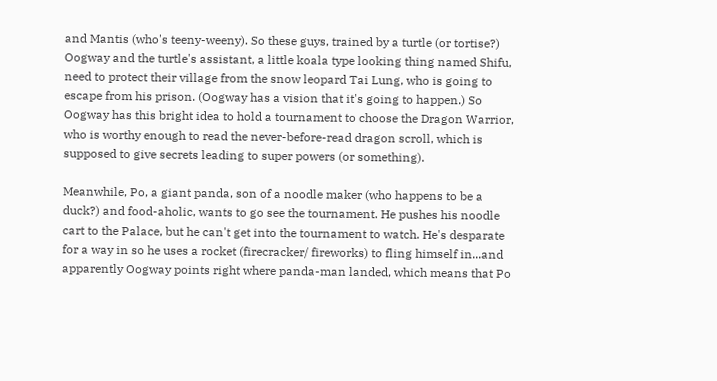and Mantis (who's teeny-weeny). So these guys, trained by a turtle (or tortise?) Oogway and the turtle's assistant, a little koala type looking thing named Shifu, need to protect their village from the snow leopard Tai Lung, who is going to escape from his prison. (Oogway has a vision that it's going to happen.) So Oogway has this bright idea to hold a tournament to choose the Dragon Warrior, who is worthy enough to read the never-before-read dragon scroll, which is supposed to give secrets leading to super powers (or something).

Meanwhile, Po, a giant panda, son of a noodle maker (who happens to be a duck?) and food-aholic, wants to go see the tournament. He pushes his noodle cart to the Palace, but he can't get into the tournament to watch. He's desparate for a way in so he uses a rocket (firecracker/ fireworks) to fling himself in...and apparently Oogway points right where panda-man landed, which means that Po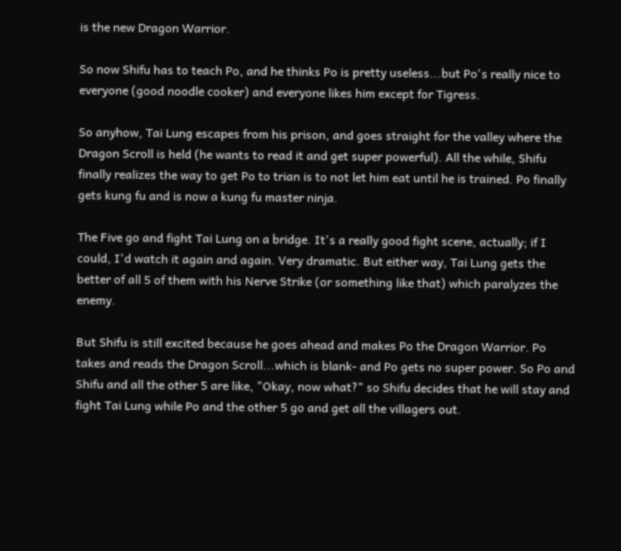is the new Dragon Warrior.

So now Shifu has to teach Po, and he thinks Po is pretty useless...but Po's really nice to everyone (good noodle cooker) and everyone likes him except for Tigress.

So anyhow, Tai Lung escapes from his prison, and goes straight for the valley where the Dragon Scroll is held (he wants to read it and get super powerful). All the while, Shifu finally realizes the way to get Po to trian is to not let him eat until he is trained. Po finally gets kung fu and is now a kung fu master ninja.

The Five go and fight Tai Lung on a bridge. It's a really good fight scene, actually; if I could, I'd watch it again and again. Very dramatic. But either way, Tai Lung gets the better of all 5 of them with his Nerve Strike (or something like that) which paralyzes the enemy.

But Shifu is still excited because he goes ahead and makes Po the Dragon Warrior. Po takes and reads the Dragon Scroll...which is blank- and Po gets no super power. So Po and Shifu and all the other 5 are like, "Okay, now what?" so Shifu decides that he will stay and fight Tai Lung while Po and the other 5 go and get all the villagers out.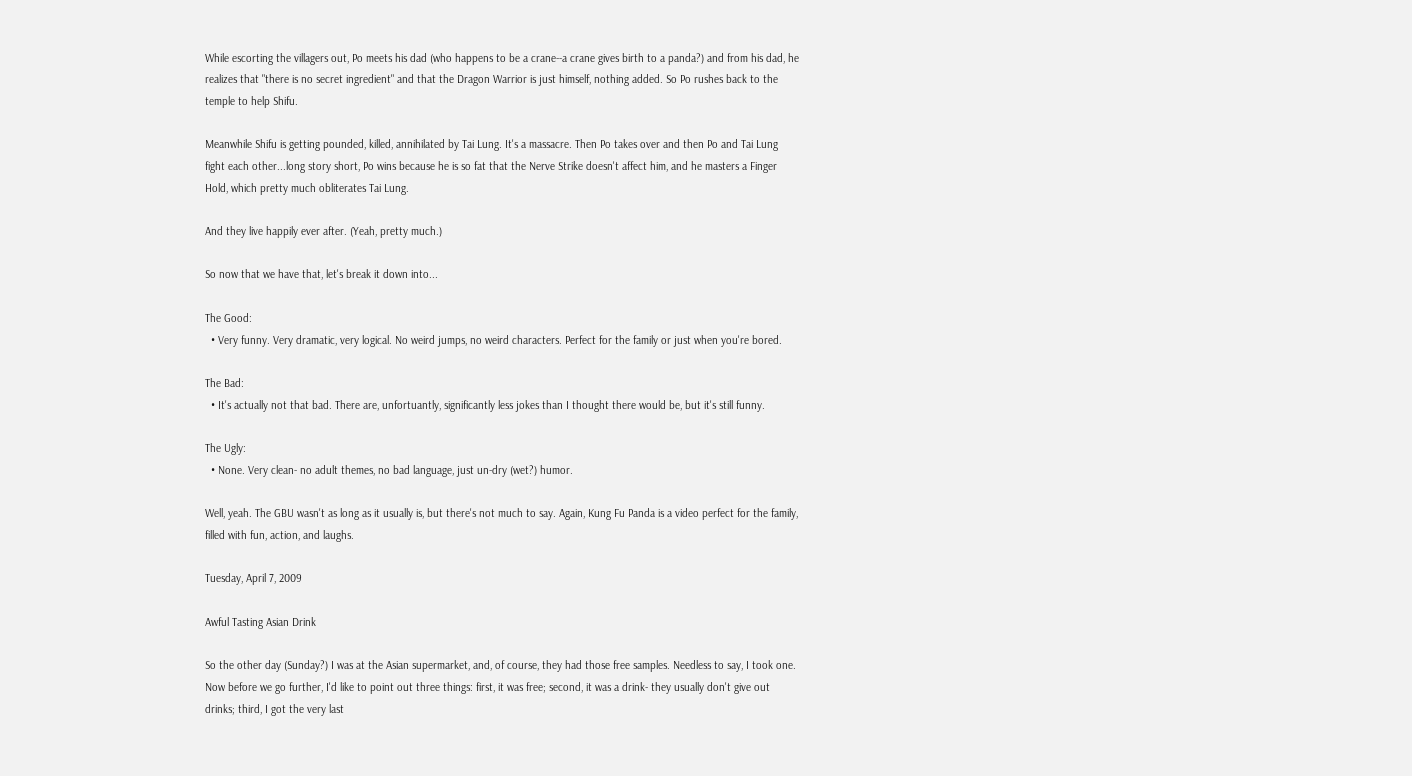While escorting the villagers out, Po meets his dad (who happens to be a crane--a crane gives birth to a panda?) and from his dad, he realizes that "there is no secret ingredient" and that the Dragon Warrior is just himself, nothing added. So Po rushes back to the temple to help Shifu.

Meanwhile Shifu is getting pounded, killed, annihilated by Tai Lung. It's a massacre. Then Po takes over and then Po and Tai Lung fight each other...long story short, Po wins because he is so fat that the Nerve Strike doesn't affect him, and he masters a Finger Hold, which pretty much obliterates Tai Lung.

And they live happily ever after. (Yeah, pretty much.)

So now that we have that, let's break it down into...

The Good:
  • Very funny. Very dramatic, very logical. No weird jumps, no weird characters. Perfect for the family or just when you're bored.

The Bad:
  • It's actually not that bad. There are, unfortuantly, significantly less jokes than I thought there would be, but it's still funny.

The Ugly:
  • None. Very clean- no adult themes, no bad language, just un-dry (wet?) humor.

Well, yeah. The GBU wasn't as long as it usually is, but there's not much to say. Again, Kung Fu Panda is a video perfect for the family, filled with fun, action, and laughs.

Tuesday, April 7, 2009

Awful Tasting Asian Drink

So the other day (Sunday?) I was at the Asian supermarket, and, of course, they had those free samples. Needless to say, I took one. Now before we go further, I'd like to point out three things: first, it was free; second, it was a drink- they usually don't give out drinks; third, I got the very last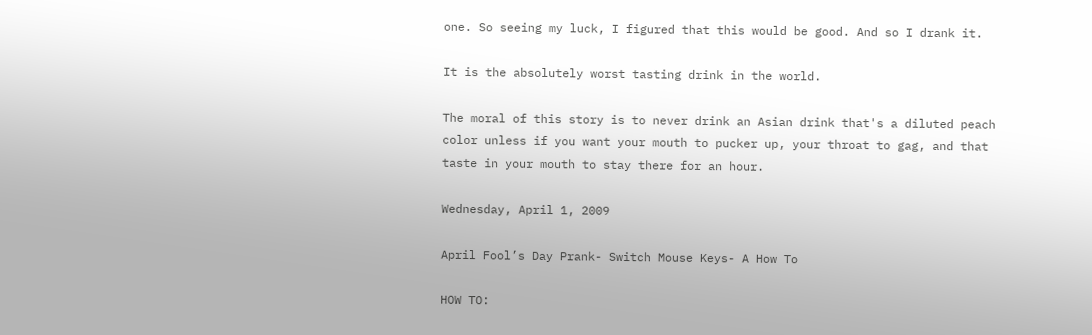one. So seeing my luck, I figured that this would be good. And so I drank it.

It is the absolutely worst tasting drink in the world.

The moral of this story is to never drink an Asian drink that's a diluted peach color unless if you want your mouth to pucker up, your throat to gag, and that taste in your mouth to stay there for an hour.

Wednesday, April 1, 2009

April Fool’s Day Prank- Switch Mouse Keys- A How To

HOW TO: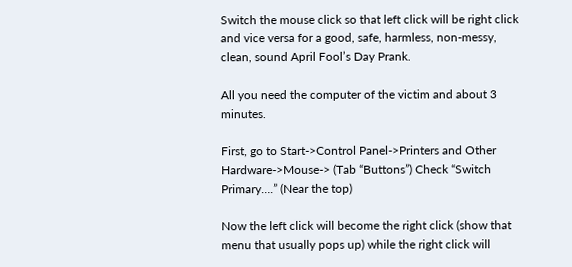Switch the mouse click so that left click will be right click and vice versa for a good, safe, harmless, non-messy, clean, sound April Fool’s Day Prank.

All you need the computer of the victim and about 3 minutes.

First, go to Start->Control Panel->Printers and Other Hardware->Mouse-> (Tab “Buttons”) Check “Switch Primary….” (Near the top)

Now the left click will become the right click (show that menu that usually pops up) while the right click will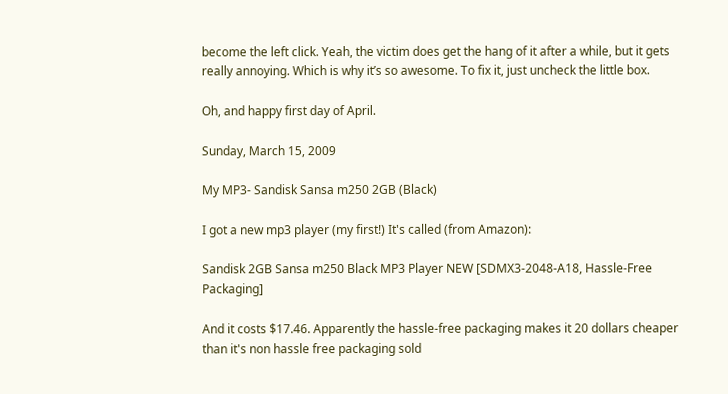become the left click. Yeah, the victim does get the hang of it after a while, but it gets really annoying. Which is why it’s so awesome. To fix it, just uncheck the little box.

Oh, and happy first day of April.

Sunday, March 15, 2009

My MP3- Sandisk Sansa m250 2GB (Black)

I got a new mp3 player (my first!) It's called (from Amazon):

Sandisk 2GB Sansa m250 Black MP3 Player NEW [SDMX3-2048-A18, Hassle-Free Packaging]

And it costs $17.46. Apparently the hassle-free packaging makes it 20 dollars cheaper than it's non hassle free packaging sold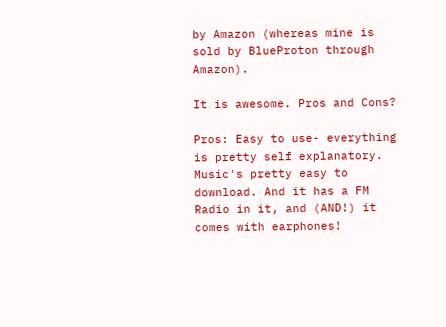by Amazon (whereas mine is sold by BlueProton through Amazon).

It is awesome. Pros and Cons?

Pros: Easy to use- everything is pretty self explanatory. Music's pretty easy to download. And it has a FM Radio in it, and (AND!) it comes with earphones!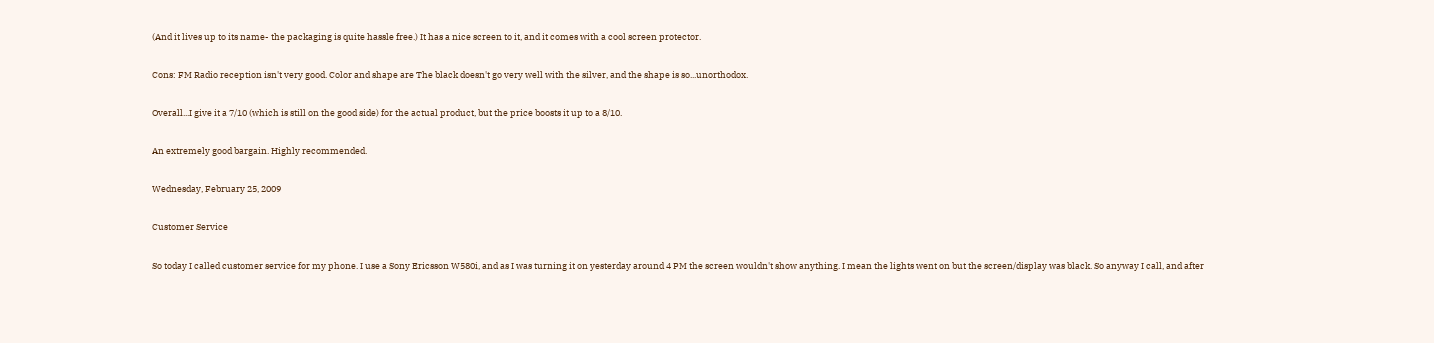(And it lives up to its name- the packaging is quite hassle free.) It has a nice screen to it, and it comes with a cool screen protector.

Cons: FM Radio reception isn't very good. Color and shape are The black doesn't go very well with the silver, and the shape is so...unorthodox.

Overall...I give it a 7/10 (which is still on the good side) for the actual product, but the price boosts it up to a 8/10.

An extremely good bargain. Highly recommended.

Wednesday, February 25, 2009

Customer Service

So today I called customer service for my phone. I use a Sony Ericsson W580i, and as I was turning it on yesterday around 4 PM the screen wouldn't show anything. I mean the lights went on but the screen/display was black. So anyway I call, and after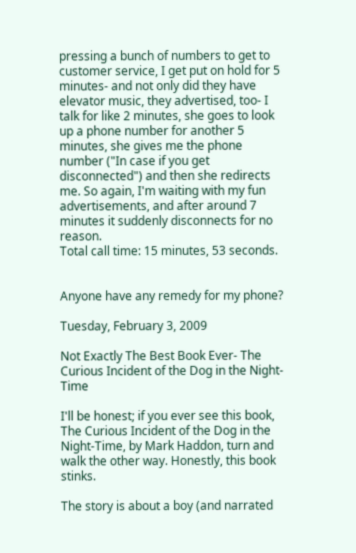pressing a bunch of numbers to get to customer service, I get put on hold for 5 minutes- and not only did they have elevator music, they advertised, too- I talk for like 2 minutes, she goes to look up a phone number for another 5 minutes, she gives me the phone number ("In case if you get disconnected") and then she redirects me. So again, I'm waiting with my fun advertisements, and after around 7 minutes it suddenly disconnects for no reason.
Total call time: 15 minutes, 53 seconds.


Anyone have any remedy for my phone?

Tuesday, February 3, 2009

Not Exactly The Best Book Ever- The Curious Incident of the Dog in the Night-Time

I'll be honest; if you ever see this book, The Curious Incident of the Dog in the Night-Time, by Mark Haddon, turn and walk the other way. Honestly, this book stinks.

The story is about a boy (and narrated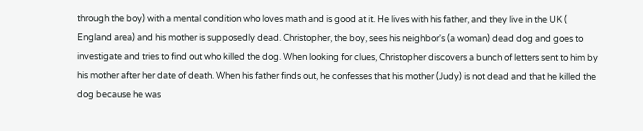through the boy) with a mental condition who loves math and is good at it. He lives with his father, and they live in the UK ( England area) and his mother is supposedly dead. Christopher, the boy, sees his neighbor's (a woman) dead dog and goes to investigate and tries to find out who killed the dog. When looking for clues, Christopher discovers a bunch of letters sent to him by his mother after her date of death. When his father finds out, he confesses that his mother (Judy) is not dead and that he killed the dog because he was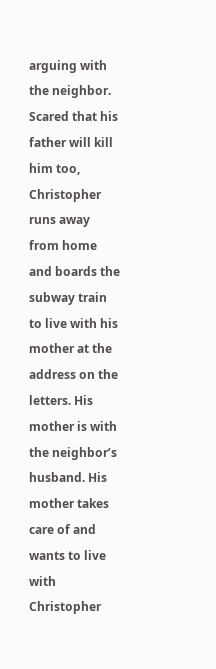arguing with the neighbor. Scared that his father will kill him too, Christopher runs away from home and boards the subway train to live with his mother at the address on the letters. His mother is with the neighbor’s husband. His mother takes care of and wants to live with Christopher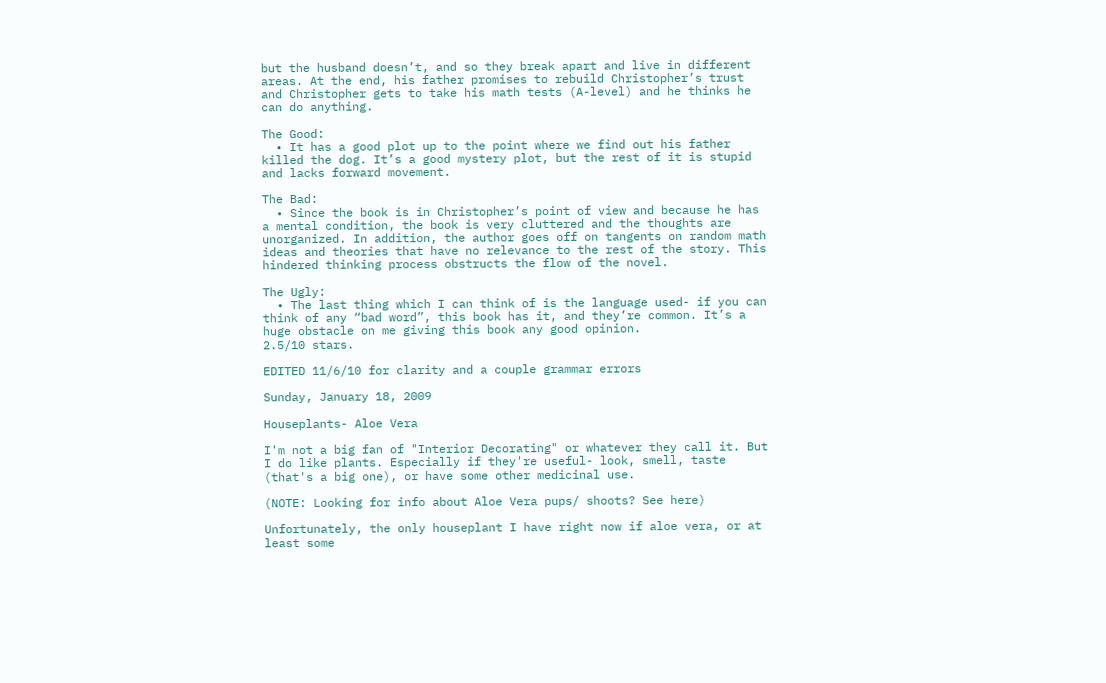but the husband doesn’t, and so they break apart and live in different areas. At the end, his father promises to rebuild Christopher’s trust and Christopher gets to take his math tests (A-level) and he thinks he can do anything.

The Good:
  • It has a good plot up to the point where we find out his father killed the dog. It’s a good mystery plot, but the rest of it is stupid and lacks forward movement.

The Bad:
  • Since the book is in Christopher’s point of view and because he has a mental condition, the book is very cluttered and the thoughts are unorganized. In addition, the author goes off on tangents on random math ideas and theories that have no relevance to the rest of the story. This hindered thinking process obstructs the flow of the novel.

The Ugly:
  • The last thing which I can think of is the language used- if you can think of any “bad word”, this book has it, and they’re common. It’s a huge obstacle on me giving this book any good opinion.
2.5/10 stars.

EDITED 11/6/10 for clarity and a couple grammar errors

Sunday, January 18, 2009

Houseplants- Aloe Vera

I'm not a big fan of "Interior Decorating" or whatever they call it. But I do like plants. Especially if they're useful- look, smell, taste (that's a big one), or have some other medicinal use.

(NOTE: Looking for info about Aloe Vera pups/ shoots? See here)

Unfortunately, the only houseplant I have right now if aloe vera, or at least some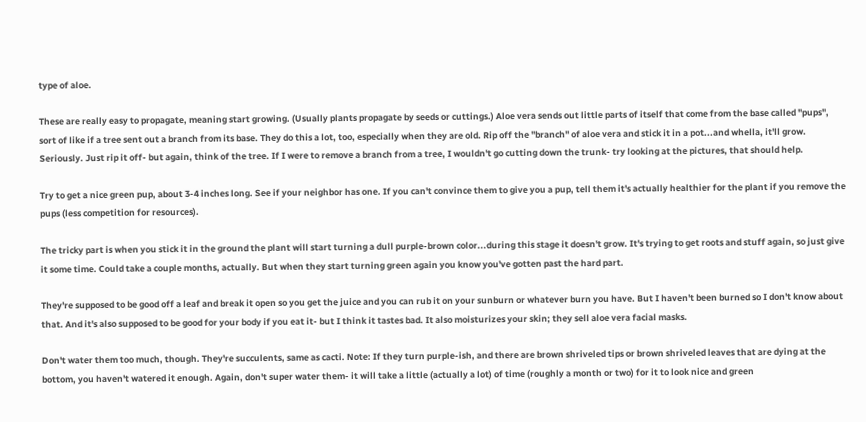type of aloe.

These are really easy to propagate, meaning start growing. (Usually plants propagate by seeds or cuttings.) Aloe vera sends out little parts of itself that come from the base called "pups", sort of like if a tree sent out a branch from its base. They do this a lot, too, especially when they are old. Rip off the "branch" of aloe vera and stick it in a pot...and whella, it'll grow. Seriously. Just rip it off- but again, think of the tree. If I were to remove a branch from a tree, I wouldn't go cutting down the trunk- try looking at the pictures, that should help.

Try to get a nice green pup, about 3-4 inches long. See if your neighbor has one. If you can't convince them to give you a pup, tell them it's actually healthier for the plant if you remove the pups (less competition for resources).

The tricky part is when you stick it in the ground the plant will start turning a dull purple-brown color...during this stage it doesn't grow. It's trying to get roots and stuff again, so just give it some time. Could take a couple months, actually. But when they start turning green again you know you've gotten past the hard part.

They're supposed to be good off a leaf and break it open so you get the juice and you can rub it on your sunburn or whatever burn you have. But I haven't been burned so I don't know about that. And it's also supposed to be good for your body if you eat it- but I think it tastes bad. It also moisturizes your skin; they sell aloe vera facial masks.

Don't water them too much, though. They're succulents, same as cacti. Note: If they turn purple-ish, and there are brown shriveled tips or brown shriveled leaves that are dying at the bottom, you haven't watered it enough. Again, don't super water them- it will take a little (actually a lot) of time (roughly a month or two) for it to look nice and green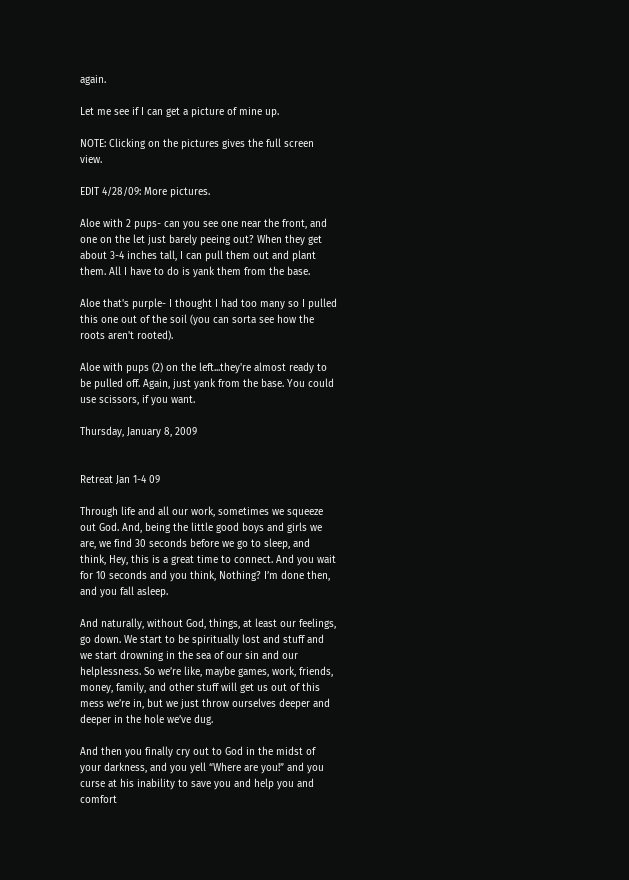again.

Let me see if I can get a picture of mine up.

NOTE: Clicking on the pictures gives the full screen view.

EDIT 4/28/09: More pictures.

Aloe with 2 pups- can you see one near the front, and one on the let just barely peeing out? When they get about 3-4 inches tall, I can pull them out and plant them. All I have to do is yank them from the base.

Aloe that's purple- I thought I had too many so I pulled this one out of the soil (you can sorta see how the roots aren't rooted).

Aloe with pups (2) on the left...they're almost ready to be pulled off. Again, just yank from the base. You could use scissors, if you want.

Thursday, January 8, 2009


Retreat Jan 1-4 09

Through life and all our work, sometimes we squeeze out God. And, being the little good boys and girls we are, we find 30 seconds before we go to sleep, and think, Hey, this is a great time to connect. And you wait for 10 seconds and you think, Nothing? I’m done then, and you fall asleep.

And naturally, without God, things, at least our feelings, go down. We start to be spiritually lost and stuff and we start drowning in the sea of our sin and our helplessness. So we’re like, maybe games, work, friends, money, family, and other stuff will get us out of this mess we’re in, but we just throw ourselves deeper and deeper in the hole we’ve dug.

And then you finally cry out to God in the midst of your darkness, and you yell “Where are you!” and you curse at his inability to save you and help you and comfort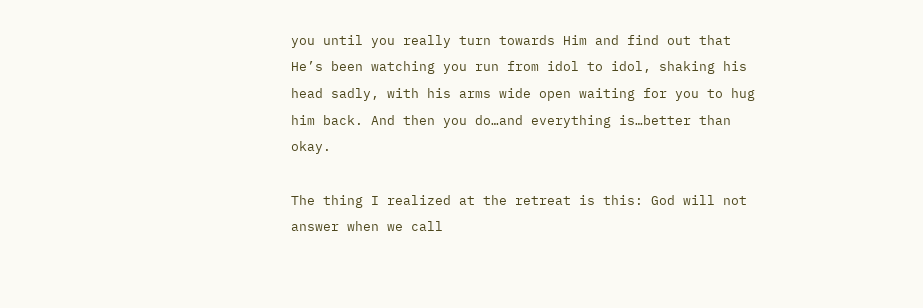you until you really turn towards Him and find out that He’s been watching you run from idol to idol, shaking his head sadly, with his arms wide open waiting for you to hug him back. And then you do…and everything is…better than okay.

The thing I realized at the retreat is this: God will not answer when we call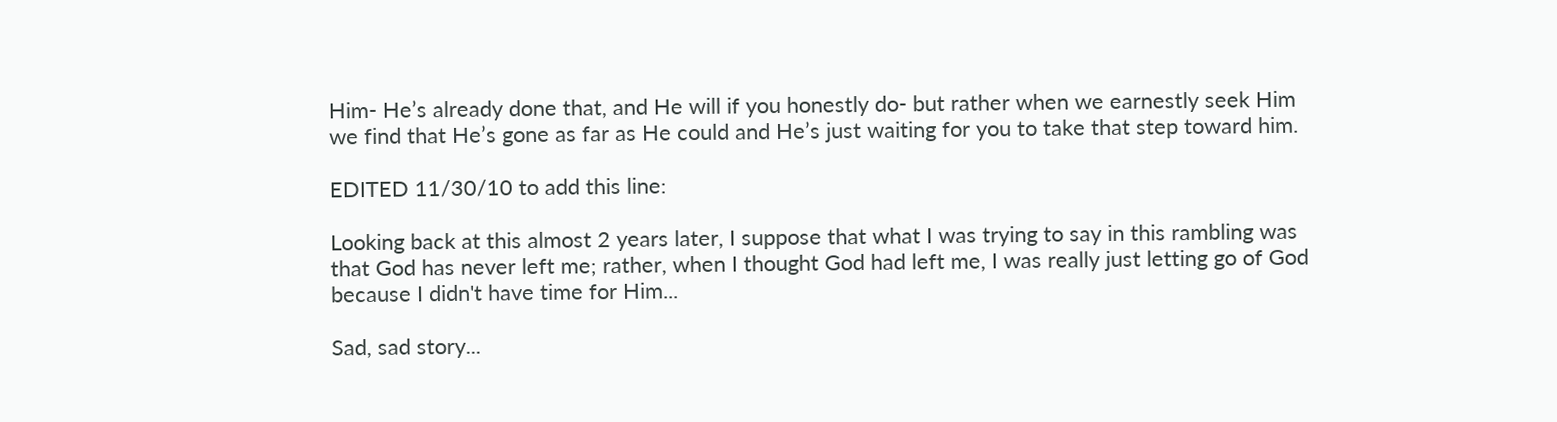Him- He’s already done that, and He will if you honestly do- but rather when we earnestly seek Him we find that He’s gone as far as He could and He’s just waiting for you to take that step toward him.

EDITED 11/30/10 to add this line:

Looking back at this almost 2 years later, I suppose that what I was trying to say in this rambling was that God has never left me; rather, when I thought God had left me, I was really just letting go of God because I didn't have time for Him...

Sad, sad story...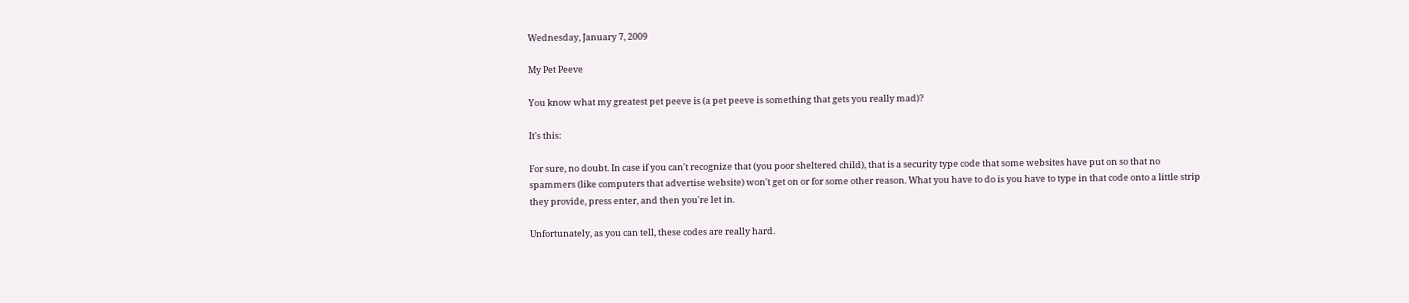Wednesday, January 7, 2009

My Pet Peeve

You know what my greatest pet peeve is (a pet peeve is something that gets you really mad)?

It's this:

For sure, no doubt. In case if you can't recognize that (you poor sheltered child), that is a security type code that some websites have put on so that no spammers (like computers that advertise website) won't get on or for some other reason. What you have to do is you have to type in that code onto a little strip they provide, press enter, and then you're let in.

Unfortunately, as you can tell, these codes are really hard.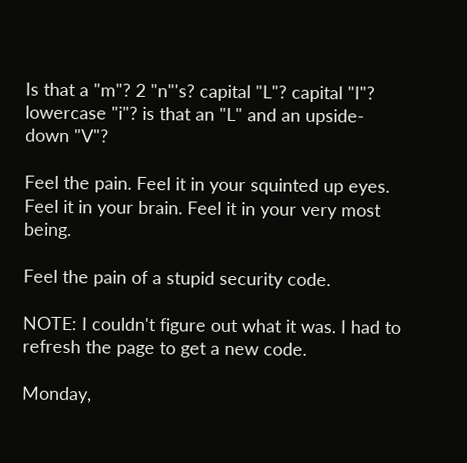Is that a "m"? 2 "n"'s? capital "L"? capital "I"? lowercase "i"? is that an "L" and an upside-down "V"?

Feel the pain. Feel it in your squinted up eyes. Feel it in your brain. Feel it in your very most being.

Feel the pain of a stupid security code.

NOTE: I couldn't figure out what it was. I had to refresh the page to get a new code.

Monday,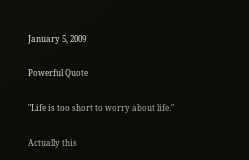January 5, 2009

Powerful Quote

"Life is too short to worry about life."

Actually this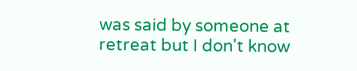was said by someone at retreat but I don't know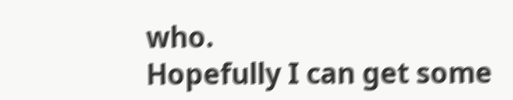who.
Hopefully I can get some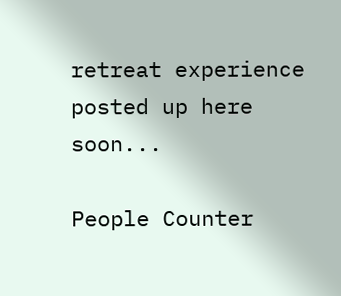retreat experience posted up here soon...

People Counter